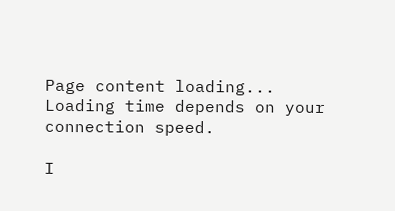Page content loading... Loading time depends on your connection speed.

I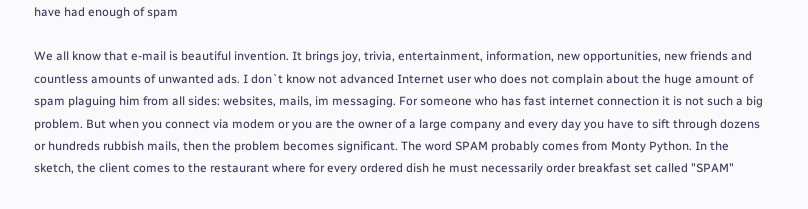have had enough of spam

We all know that e-mail is beautiful invention. It brings joy, trivia, entertainment, information, new opportunities, new friends and countless amounts of unwanted ads. I don`t know not advanced Internet user who does not complain about the huge amount of spam plaguing him from all sides: websites, mails, im messaging. For someone who has fast internet connection it is not such a big problem. But when you connect via modem or you are the owner of a large company and every day you have to sift through dozens or hundreds rubbish mails, then the problem becomes significant. The word SPAM probably comes from Monty Python. In the sketch, the client comes to the restaurant where for every ordered dish he must necessarily order breakfast set called "SPAM"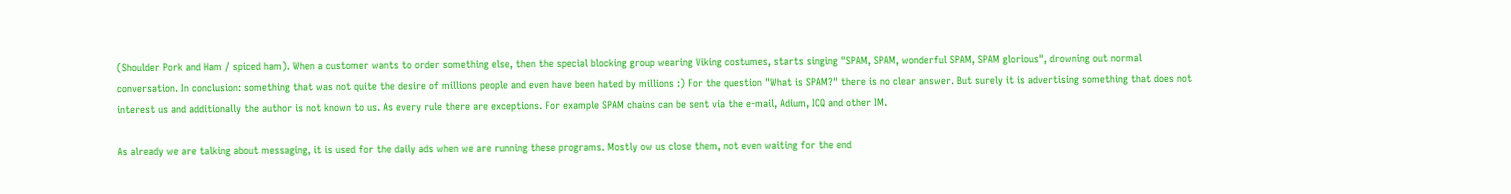(Shoulder Pork and Ham / spiced ham). When a customer wants to order something else, then the special blocking group wearing Viking costumes, starts singing "SPAM, SPAM, wonderful SPAM, SPAM glorious", drowning out normal conversation. In conclusion: something that was not quite the desire of millions people and even have been hated by millions :) For the question "What is SPAM?" there is no clear answer. But surely it is advertising something that does not interest us and additionally the author is not known to us. As every rule there are exceptions. For example SPAM chains can be sent via the e-mail, Adium, ICQ and other IM.

As already we are talking about messaging, it is used for the daily ads when we are running these programs. Mostly ow us close them, not even waiting for the end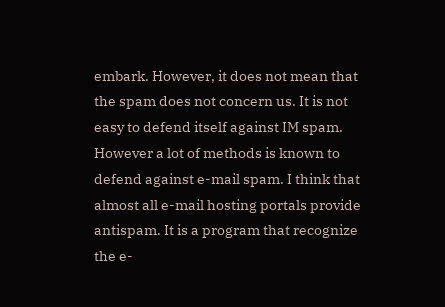embark. However, it does not mean that the spam does not concern us. It is not easy to defend itself against IM spam. However a lot of methods is known to defend against e-mail spam. I think that almost all e-mail hosting portals provide antispam. It is a program that recognize the e-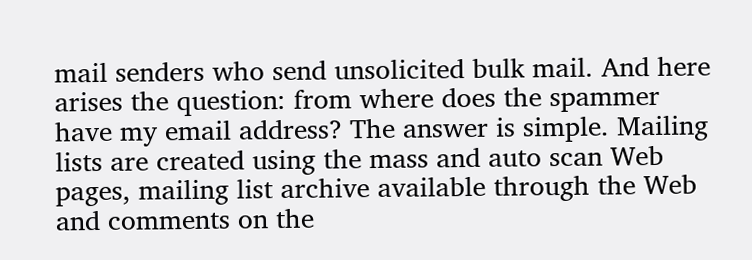mail senders who send unsolicited bulk mail. And here arises the question: from where does the spammer have my email address? The answer is simple. Mailing lists are created using the mass and auto scan Web pages, mailing list archive available through the Web and comments on the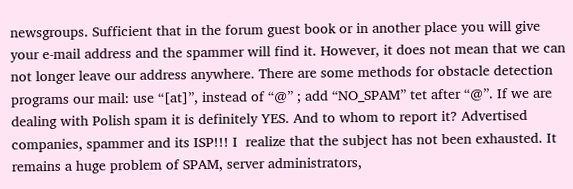newsgroups. Sufficient that in the forum guest book or in another place you will give your e-mail address and the spammer will find it. However, it does not mean that we can not longer leave our address anywhere. There are some methods for obstacle detection programs our mail: use “[at]”, instead of “@” ; add “NO_SPAM” tet after “@”. If we are dealing with Polish spam it is definitely YES. And to whom to report it? Advertised companies, spammer and its ISP!!! I  realize that the subject has not been exhausted. It remains a huge problem of SPAM, server administrators,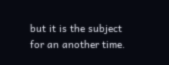but it is the subject for an another time.